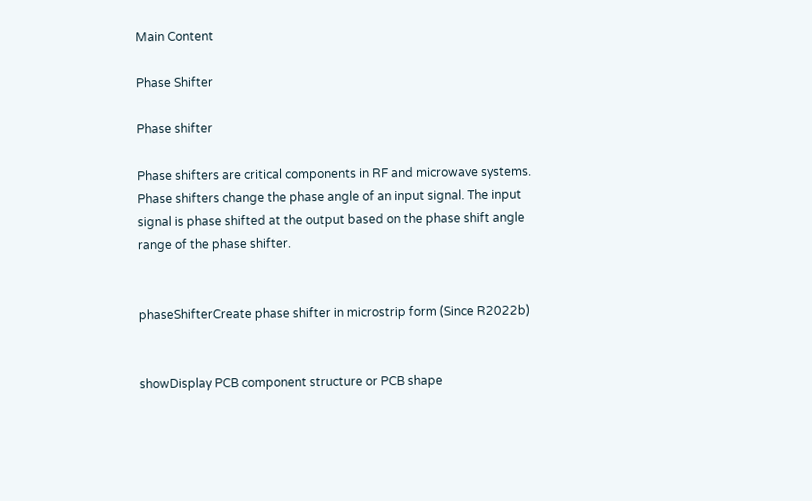Main Content

Phase Shifter

Phase shifter

Phase shifters are critical components in RF and microwave systems. Phase shifters change the phase angle of an input signal. The input signal is phase shifted at the output based on the phase shift angle range of the phase shifter.


phaseShifterCreate phase shifter in microstrip form (Since R2022b)


showDisplay PCB component structure or PCB shape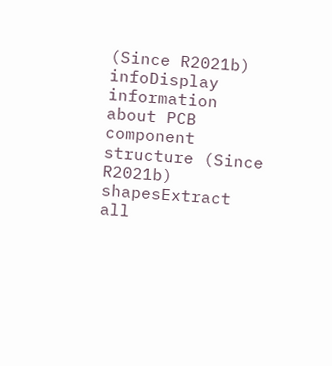(Since R2021b)
infoDisplay information about PCB component structure (Since R2021b)
shapesExtract all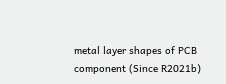metal layer shapes of PCB component (Since R2021b)